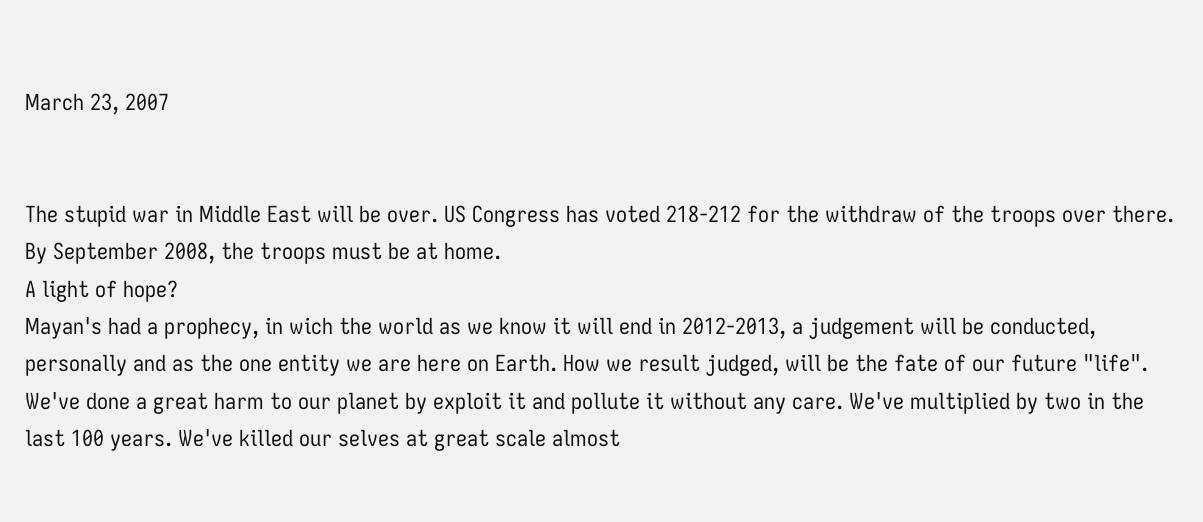March 23, 2007


The stupid war in Middle East will be over. US Congress has voted 218-212 for the withdraw of the troops over there. By September 2008, the troops must be at home.
A light of hope?
Mayan's had a prophecy, in wich the world as we know it will end in 2012-2013, a judgement will be conducted, personally and as the one entity we are here on Earth. How we result judged, will be the fate of our future "life".
We've done a great harm to our planet by exploit it and pollute it without any care. We've multiplied by two in the last 100 years. We've killed our selves at great scale almost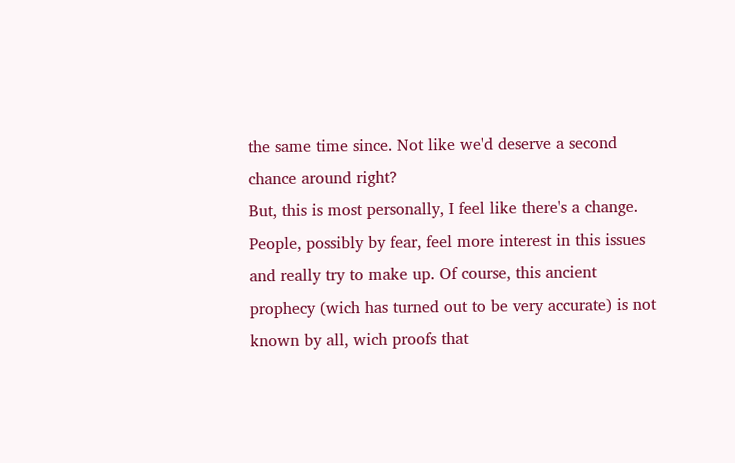the same time since. Not like we'd deserve a second chance around right?
But, this is most personally, I feel like there's a change. People, possibly by fear, feel more interest in this issues and really try to make up. Of course, this ancient prophecy (wich has turned out to be very accurate) is not known by all, wich proofs that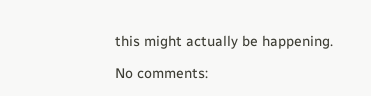this might actually be happening.

No comments: